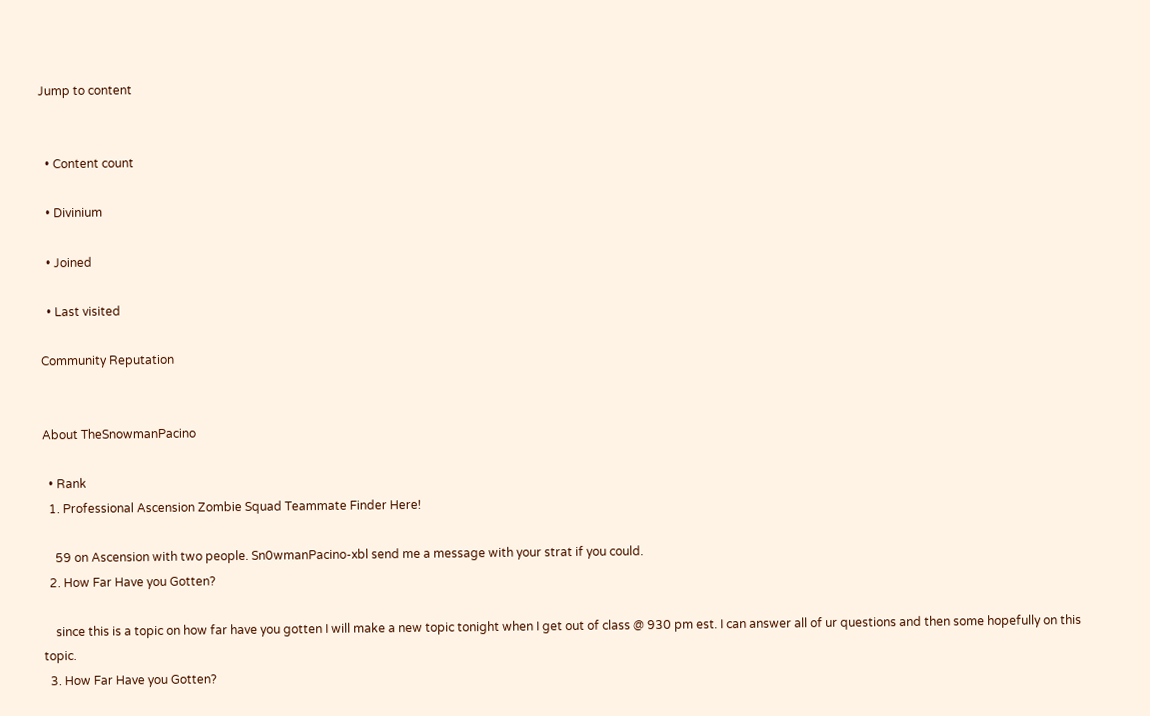Jump to content


  • Content count

  • Divinium

  • Joined

  • Last visited

Community Reputation


About TheSnowmanPacino

  • Rank
  1. Professional Ascension Zombie Squad Teammate Finder Here!

    59 on Ascension with two people. Sn0wmanPacino-xbl send me a message with your strat if you could.
  2. How Far Have you Gotten?

    since this is a topic on how far have you gotten I will make a new topic tonight when I get out of class @ 930 pm est. I can answer all of ur questions and then some hopefully on this topic.
  3. How Far Have you Gotten?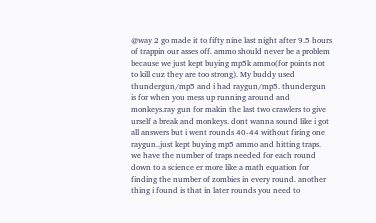@way 2 go made it to fifty nine last night after 9.5 hours of trappin our asses off. ammo should never be a problem because we just kept buying mp5k ammo(for points not to kill cuz they are too strong). My buddy used thundergun/mp5 and i had raygun/mp5. thundergun is for when you mess up running around and monkeys.ray gun for makin the last two crawlers to give urself a break and monkeys. dont wanna sound like i got all answers but i went rounds 40-44 without firing one raygun..just kept buying mp5 ammo and hitting traps. we have the number of traps needed for each round down to a science er more like a math equation for finding the number of zombies in every round. another thing i found is that in later rounds you need to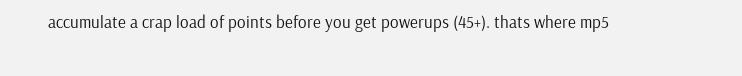accumulate a crap load of points before you get powerups (45+). thats where mp5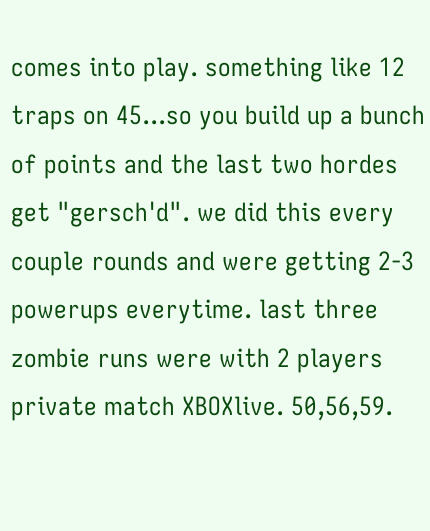comes into play. something like 12 traps on 45...so you build up a bunch of points and the last two hordes get "gersch'd". we did this every couple rounds and were getting 2-3 powerups everytime. last three zombie runs were with 2 players private match XBOXlive. 50,56,59.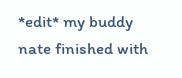*edit* my buddy nate finished with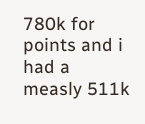780k for points and i had a measly 511k